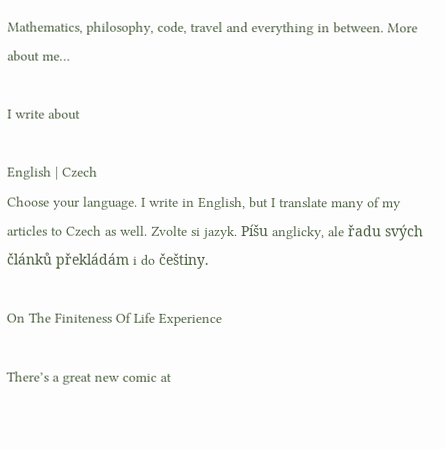Mathematics, philosophy, code, travel and everything in between. More about me…

I write about

English | Czech
Choose your language. I write in English, but I translate many of my articles to Czech as well. Zvolte si jazyk. Píšu anglicky, ale řadu svých článků překládám i do češtiny.

On The Finiteness Of Life Experience

There’s a great new comic at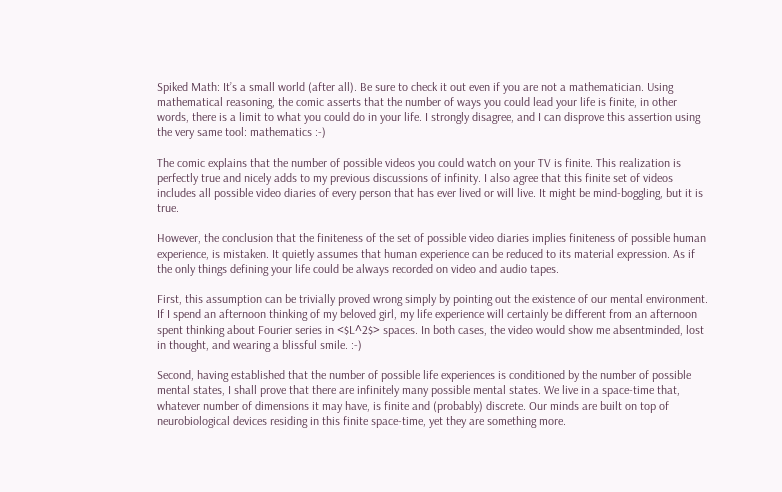Spiked Math: It’s a small world (after all). Be sure to check it out even if you are not a mathematician. Using mathematical reasoning, the comic asserts that the number of ways you could lead your life is finite, in other words, there is a limit to what you could do in your life. I strongly disagree, and I can disprove this assertion using the very same tool: mathematics :-)

The comic explains that the number of possible videos you could watch on your TV is finite. This realization is perfectly true and nicely adds to my previous discussions of infinity. I also agree that this finite set of videos includes all possible video diaries of every person that has ever lived or will live. It might be mind-boggling, but it is true.

However, the conclusion that the finiteness of the set of possible video diaries implies finiteness of possible human experience, is mistaken. It quietly assumes that human experience can be reduced to its material expression. As if the only things defining your life could be always recorded on video and audio tapes.

First, this assumption can be trivially proved wrong simply by pointing out the existence of our mental environment. If I spend an afternoon thinking of my beloved girl, my life experience will certainly be different from an afternoon spent thinking about Fourier series in <$L^2$> spaces. In both cases, the video would show me absentminded, lost in thought, and wearing a blissful smile. :-)

Second, having established that the number of possible life experiences is conditioned by the number of possible mental states, I shall prove that there are infinitely many possible mental states. We live in a space-time that, whatever number of dimensions it may have, is finite and (probably) discrete. Our minds are built on top of neurobiological devices residing in this finite space-time, yet they are something more.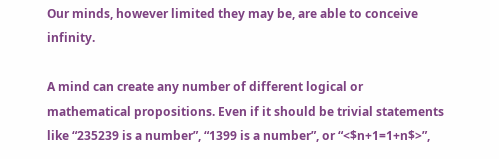Our minds, however limited they may be, are able to conceive infinity.

A mind can create any number of different logical or mathematical propositions. Even if it should be trivial statements like “235239 is a number”, “1399 is a number”, or “<$n+1=1+n$>”,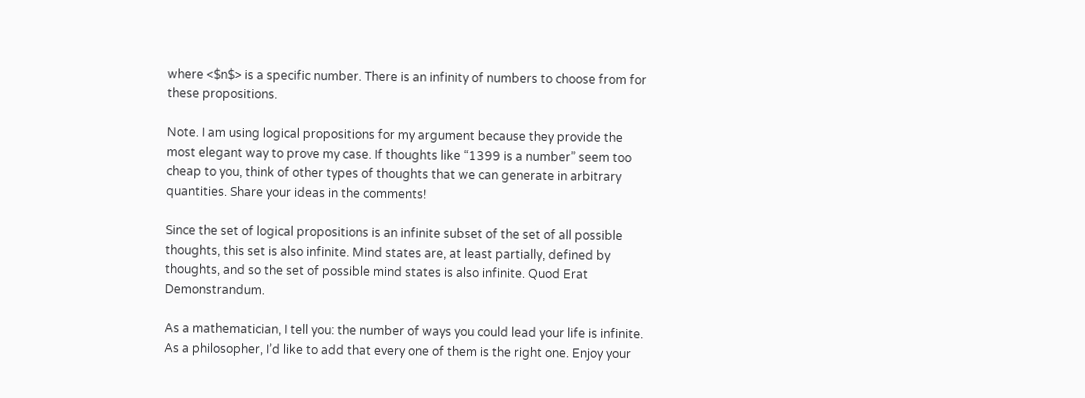where <$n$> is a specific number. There is an infinity of numbers to choose from for these propositions.

Note. I am using logical propositions for my argument because they provide the most elegant way to prove my case. If thoughts like “1399 is a number” seem too cheap to you, think of other types of thoughts that we can generate in arbitrary quantities. Share your ideas in the comments!

Since the set of logical propositions is an infinite subset of the set of all possible thoughts, this set is also infinite. Mind states are, at least partially, defined by thoughts, and so the set of possible mind states is also infinite. Quod Erat Demonstrandum.

As a mathematician, I tell you: the number of ways you could lead your life is infinite. As a philosopher, I’d like to add that every one of them is the right one. Enjoy your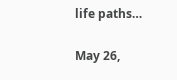life paths…

May 26,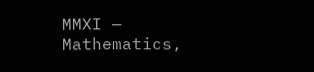MMXI — Mathematics,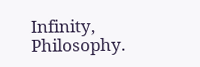Infinity, Philosophy.